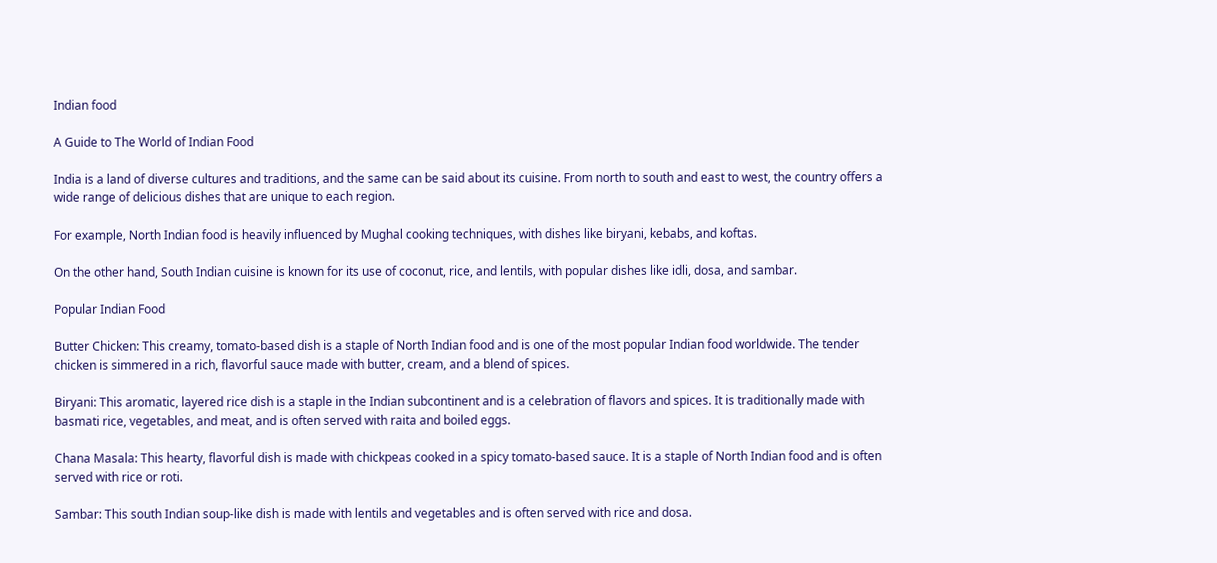Indian food

A Guide to The World of Indian Food

India is a land of diverse cultures and traditions, and the same can be said about its cuisine. From north to south and east to west, the country offers a wide range of delicious dishes that are unique to each region.

For example, North Indian food is heavily influenced by Mughal cooking techniques, with dishes like biryani, kebabs, and koftas.

On the other hand, South Indian cuisine is known for its use of coconut, rice, and lentils, with popular dishes like idli, dosa, and sambar.

Popular Indian Food

Butter Chicken: This creamy, tomato-based dish is a staple of North Indian food and is one of the most popular Indian food worldwide. The tender chicken is simmered in a rich, flavorful sauce made with butter, cream, and a blend of spices.

Biryani: This aromatic, layered rice dish is a staple in the Indian subcontinent and is a celebration of flavors and spices. It is traditionally made with basmati rice, vegetables, and meat, and is often served with raita and boiled eggs.

Chana Masala: This hearty, flavorful dish is made with chickpeas cooked in a spicy tomato-based sauce. It is a staple of North Indian food and is often served with rice or roti.

Sambar: This south Indian soup-like dish is made with lentils and vegetables and is often served with rice and dosa.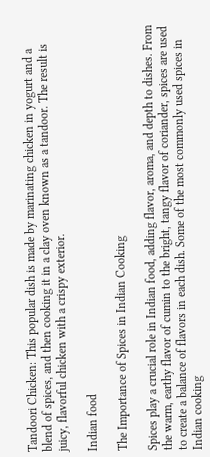Tandoori Chicken: This popular dish is made by marinating chicken in yogurt and a blend of spices, and then cooking it in a clay oven known as a tandoor. The result is juicy, flavorful chicken with a crispy exterior.

Indian food

The Importance of Spices in Indian Cooking

Spices play a crucial role in Indian food, adding flavor, aroma, and depth to dishes. From the warm, earthy flavor of cumin to the bright, tangy flavor of coriander, spices are used to create a balance of flavors in each dish. Some of the most commonly used spices in Indian cooking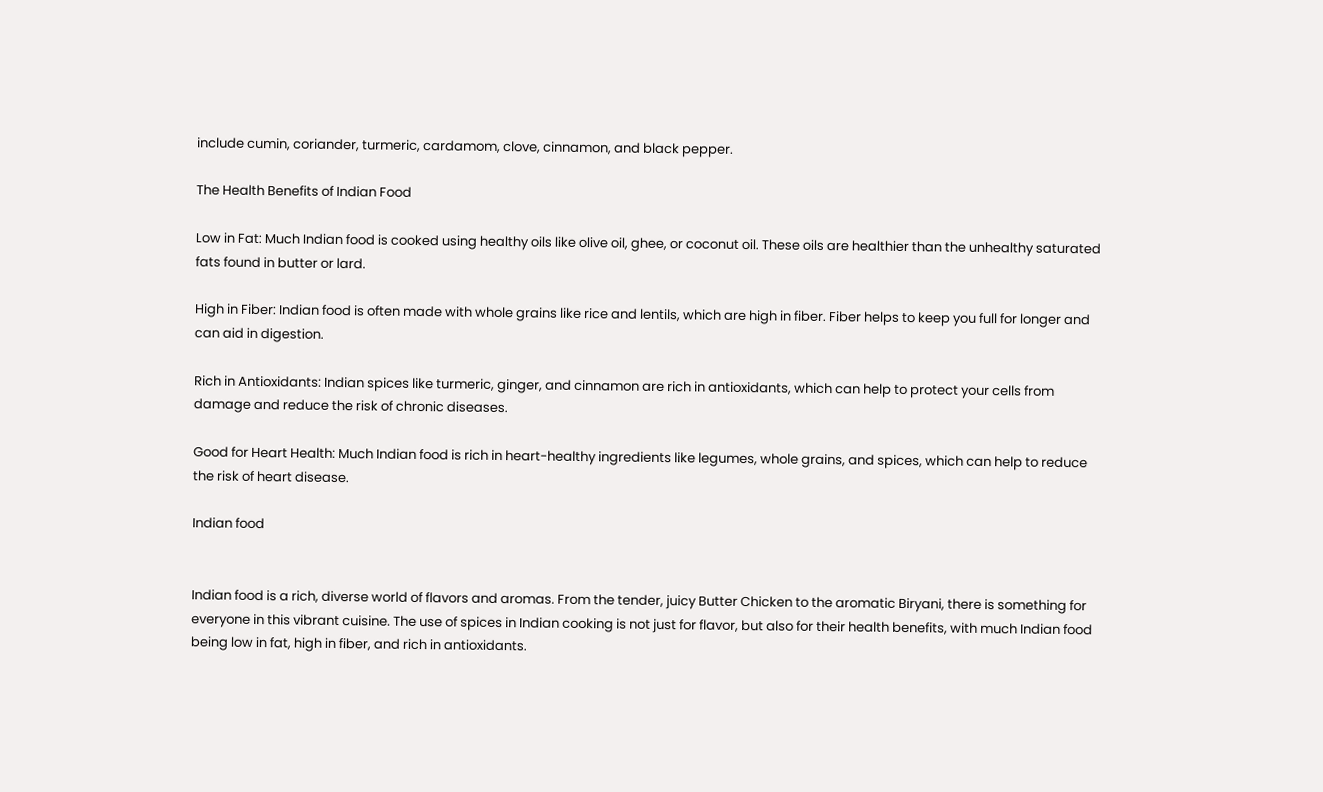include cumin, coriander, turmeric, cardamom, clove, cinnamon, and black pepper.

The Health Benefits of Indian Food

Low in Fat: Much Indian food is cooked using healthy oils like olive oil, ghee, or coconut oil. These oils are healthier than the unhealthy saturated fats found in butter or lard.

High in Fiber: Indian food is often made with whole grains like rice and lentils, which are high in fiber. Fiber helps to keep you full for longer and can aid in digestion.

Rich in Antioxidants: Indian spices like turmeric, ginger, and cinnamon are rich in antioxidants, which can help to protect your cells from damage and reduce the risk of chronic diseases.

Good for Heart Health: Much Indian food is rich in heart-healthy ingredients like legumes, whole grains, and spices, which can help to reduce the risk of heart disease.

Indian food


Indian food is a rich, diverse world of flavors and aromas. From the tender, juicy Butter Chicken to the aromatic Biryani, there is something for everyone in this vibrant cuisine. The use of spices in Indian cooking is not just for flavor, but also for their health benefits, with much Indian food being low in fat, high in fiber, and rich in antioxidants.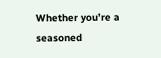Whether you’re a seasoned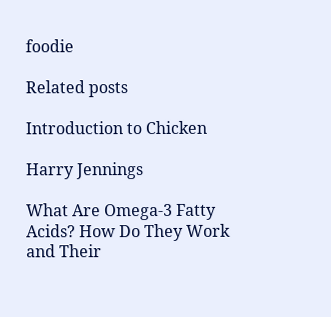foodie

Related posts

Introduction to Chicken

Harry Jennings

What Are Omega-3 Fatty Acids? How Do They Work and Their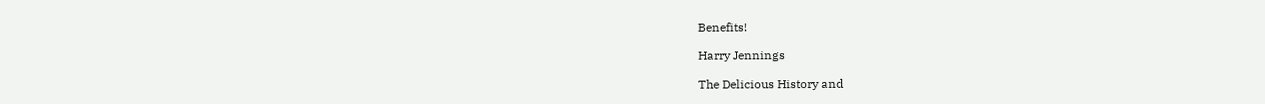Benefits!

Harry Jennings

The Delicious History and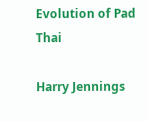Evolution of Pad Thai

Harry Jennings